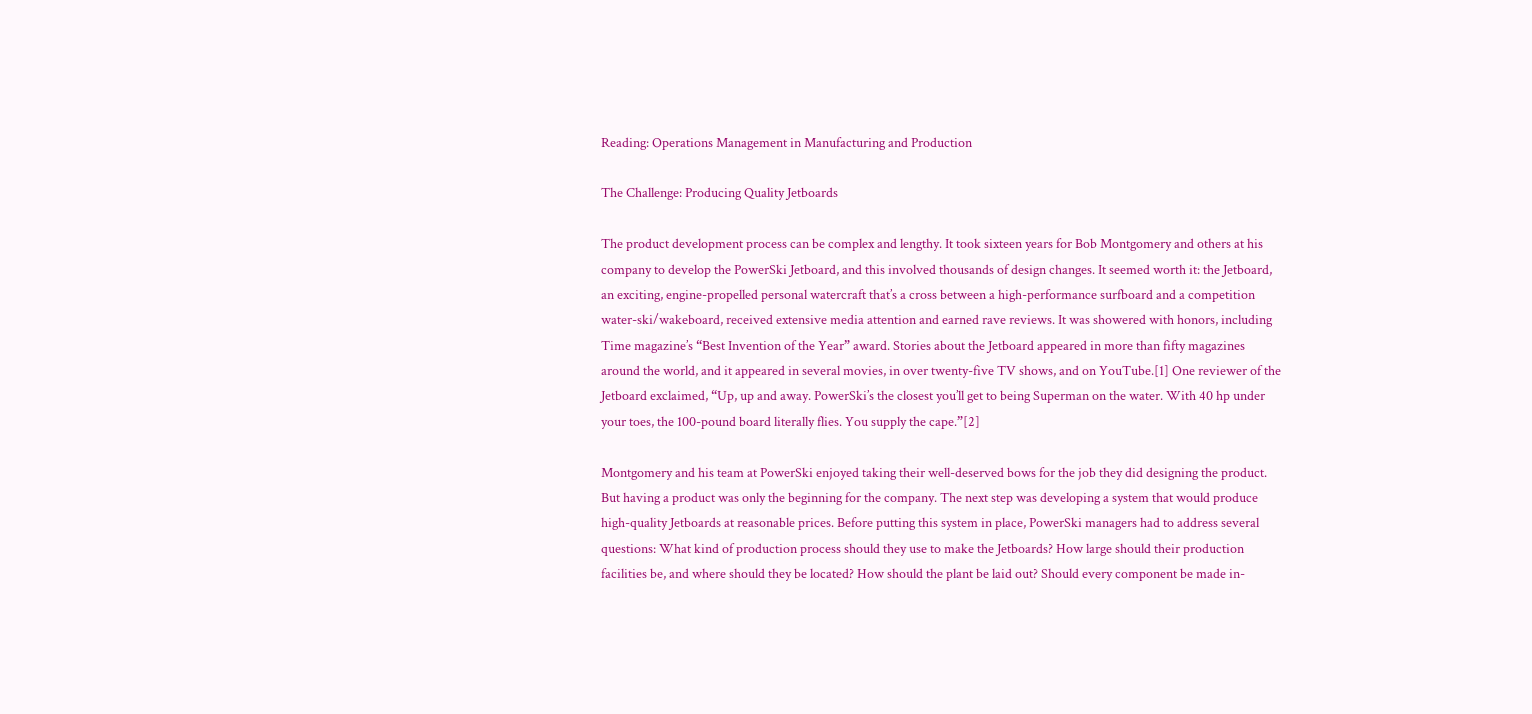Reading: Operations Management in Manufacturing and Production

The Challenge: Producing Quality Jetboards

The product development process can be complex and lengthy. It took sixteen years for Bob Montgomery and others at his company to develop the PowerSki Jetboard, and this involved thousands of design changes. It seemed worth it: the Jetboard, an exciting, engine-propelled personal watercraft that’s a cross between a high-performance surfboard and a competition water-ski/wakeboard, received extensive media attention and earned rave reviews. It was showered with honors, including Time magazine’s “Best Invention of the Year” award. Stories about the Jetboard appeared in more than fifty magazines around the world, and it appeared in several movies, in over twenty-five TV shows, and on YouTube.[1] One reviewer of the Jetboard exclaimed, “Up, up and away. PowerSki’s the closest you’ll get to being Superman on the water. With 40 hp under your toes, the 100-pound board literally flies. You supply the cape.”[2]

Montgomery and his team at PowerSki enjoyed taking their well-deserved bows for the job they did designing the product. But having a product was only the beginning for the company. The next step was developing a system that would produce high-quality Jetboards at reasonable prices. Before putting this system in place, PowerSki managers had to address several questions: What kind of production process should they use to make the Jetboards? How large should their production facilities be, and where should they be located? How should the plant be laid out? Should every component be made in-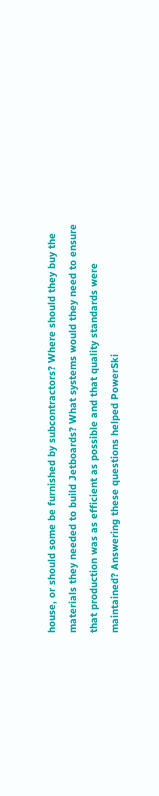house, or should some be furnished by subcontractors? Where should they buy the materials they needed to build Jetboards? What systems would they need to ensure that production was as efficient as possible and that quality standards were maintained? Answering these questions helped PowerSki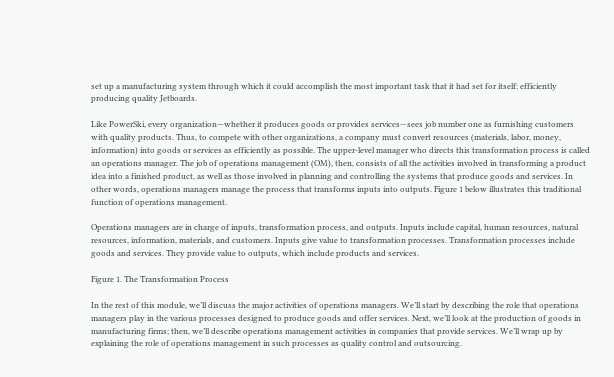set up a manufacturing system through which it could accomplish the most important task that it had set for itself: efficiently producing quality Jetboards.

Like PowerSki, every organization—whether it produces goods or provides services—sees job number one as furnishing customers with quality products. Thus, to compete with other organizations, a company must convert resources (materials, labor, money, information) into goods or services as efficiently as possible. The upper-level manager who directs this transformation process is called an operations manager. The job of operations management (OM), then, consists of all the activities involved in transforming a product idea into a finished product, as well as those involved in planning and controlling the systems that produce goods and services. In other words, operations managers manage the process that transforms inputs into outputs. Figure 1 below illustrates this traditional function of operations management.

Operations managers are in charge of inputs, transformation process, and outputs. Inputs include capital, human resources, natural resources, information, materials, and customers. Inputs give value to transformation processes. Transformation processes include goods and services. They provide value to outputs, which include products and services.

Figure 1. The Transformation Process

In the rest of this module, we’ll discuss the major activities of operations managers. We’ll start by describing the role that operations managers play in the various processes designed to produce goods and offer services. Next, we’ll look at the production of goods in manufacturing firms; then, we’ll describe operations management activities in companies that provide services. We’ll wrap up by explaining the role of operations management in such processes as quality control and outsourcing.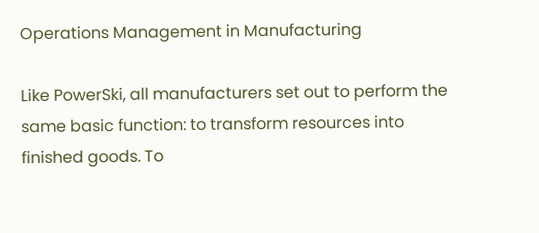Operations Management in Manufacturing

Like PowerSki, all manufacturers set out to perform the same basic function: to transform resources into finished goods. To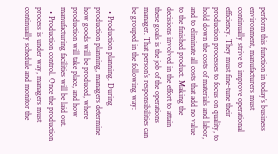perform this function in today’s business environment, manufacturers must continually strive to improve operational efficiency. They must fine-tune their production processes to focus on quality, to hold down the costs of materials and labor, and to eliminate all costs that add no value to the finished product. Making the decisions involved in the effort to attain these goals is the job of the operations manager. That person’s responsibilities can be grouped in the following way:

  • Production planning. During production planning, managers determine how goods will be produced, where production will take place, and how manufacturing facilities will be laid out.
  • Production control. Once the production process is under way, managers must continually schedule and monitor the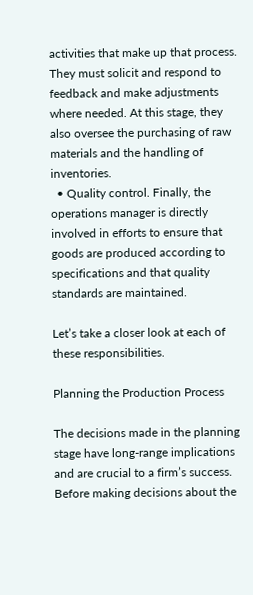activities that make up that process. They must solicit and respond to feedback and make adjustments where needed. At this stage, they also oversee the purchasing of raw materials and the handling of inventories.
  • Quality control. Finally, the operations manager is directly involved in efforts to ensure that goods are produced according to specifications and that quality standards are maintained.

Let’s take a closer look at each of these responsibilities.

Planning the Production Process

The decisions made in the planning stage have long-range implications and are crucial to a firm’s success. Before making decisions about the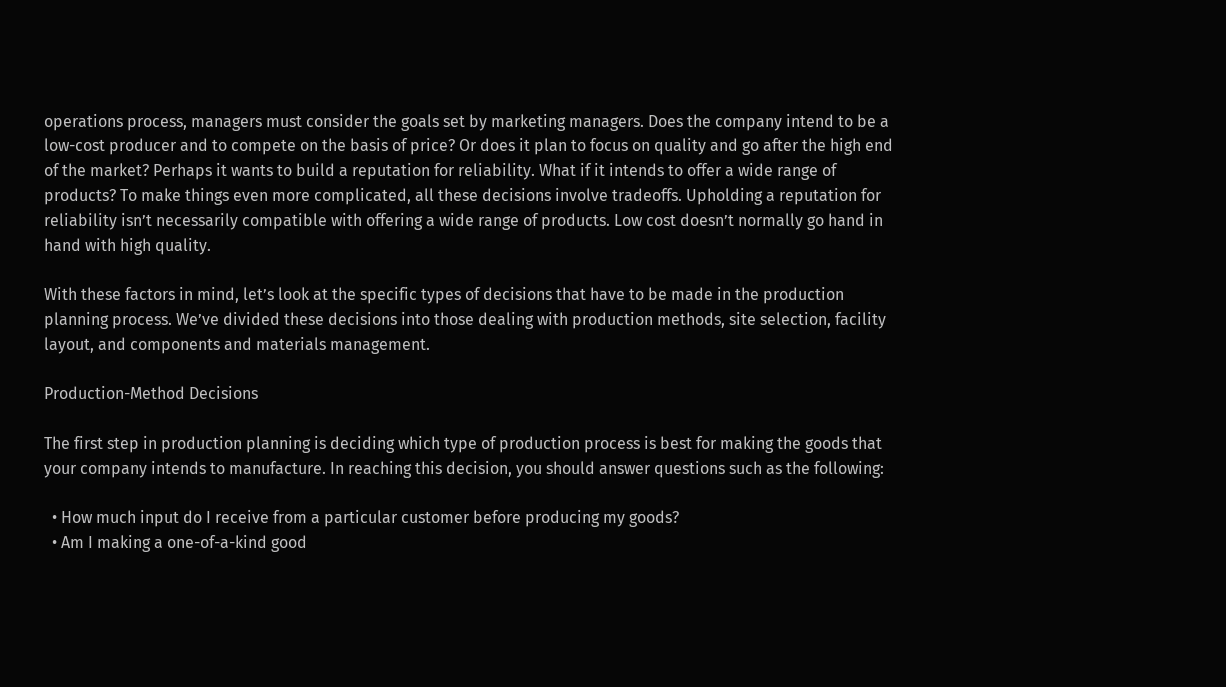operations process, managers must consider the goals set by marketing managers. Does the company intend to be a low-cost producer and to compete on the basis of price? Or does it plan to focus on quality and go after the high end of the market? Perhaps it wants to build a reputation for reliability. What if it intends to offer a wide range of products? To make things even more complicated, all these decisions involve tradeoffs. Upholding a reputation for reliability isn’t necessarily compatible with offering a wide range of products. Low cost doesn’t normally go hand in hand with high quality.

With these factors in mind, let’s look at the specific types of decisions that have to be made in the production planning process. We’ve divided these decisions into those dealing with production methods, site selection, facility layout, and components and materials management.

Production-Method Decisions

The first step in production planning is deciding which type of production process is best for making the goods that your company intends to manufacture. In reaching this decision, you should answer questions such as the following:

  • How much input do I receive from a particular customer before producing my goods?
  • Am I making a one-of-a-kind good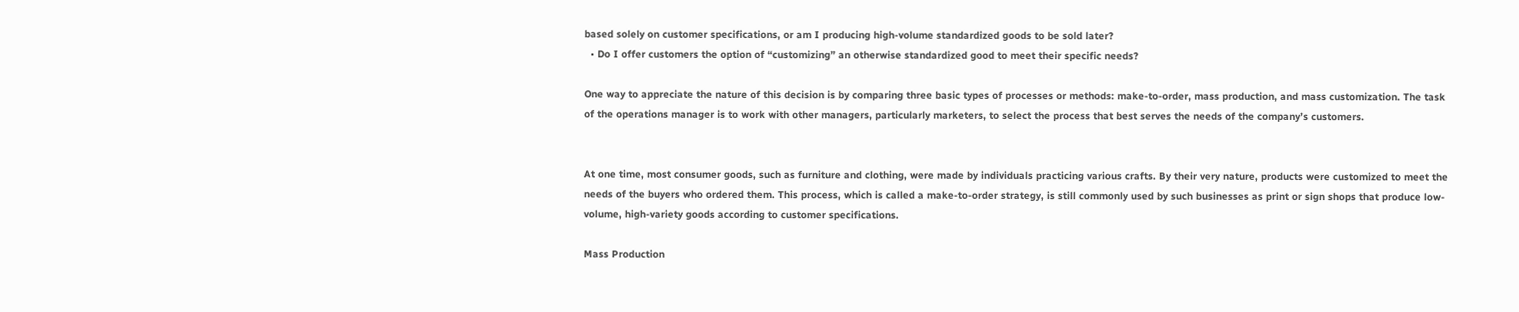based solely on customer specifications, or am I producing high-volume standardized goods to be sold later?
  • Do I offer customers the option of “customizing” an otherwise standardized good to meet their specific needs?

One way to appreciate the nature of this decision is by comparing three basic types of processes or methods: make-to-order, mass production, and mass customization. The task of the operations manager is to work with other managers, particularly marketers, to select the process that best serves the needs of the company’s customers.


At one time, most consumer goods, such as furniture and clothing, were made by individuals practicing various crafts. By their very nature, products were customized to meet the needs of the buyers who ordered them. This process, which is called a make-to-order strategy, is still commonly used by such businesses as print or sign shops that produce low-volume, high-variety goods according to customer specifications.

Mass Production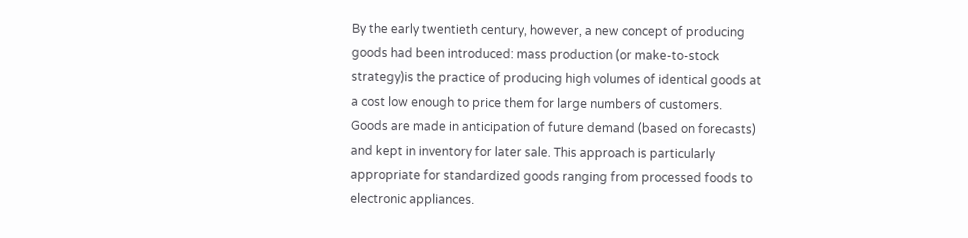By the early twentieth century, however, a new concept of producing goods had been introduced: mass production (or make-to-stock strategy)is the practice of producing high volumes of identical goods at a cost low enough to price them for large numbers of customers. Goods are made in anticipation of future demand (based on forecasts) and kept in inventory for later sale. This approach is particularly appropriate for standardized goods ranging from processed foods to electronic appliances.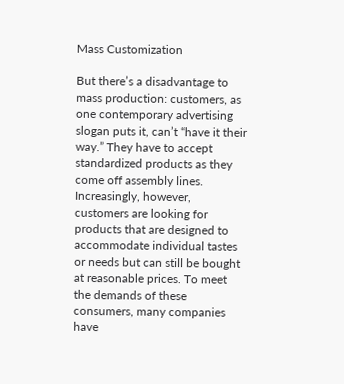Mass Customization

But there’s a disadvantage to mass production: customers, as one contemporary advertising slogan puts it, can’t “have it their way.” They have to accept standardized products as they come off assembly lines. Increasingly, however, customers are looking for products that are designed to accommodate individual tastes or needs but can still be bought at reasonable prices. To meet the demands of these consumers, many companies have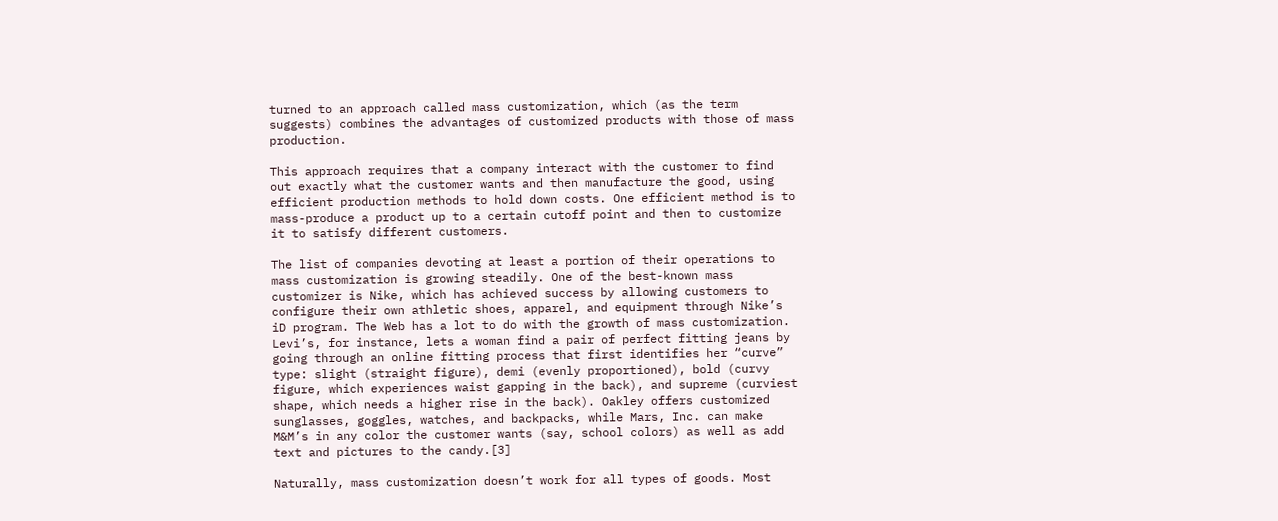turned to an approach called mass customization, which (as the term suggests) combines the advantages of customized products with those of mass production.

This approach requires that a company interact with the customer to find out exactly what the customer wants and then manufacture the good, using efficient production methods to hold down costs. One efficient method is to mass-produce a product up to a certain cutoff point and then to customize it to satisfy different customers.

The list of companies devoting at least a portion of their operations to mass customization is growing steadily. One of the best-known mass customizer is Nike, which has achieved success by allowing customers to configure their own athletic shoes, apparel, and equipment through Nike’s iD program. The Web has a lot to do with the growth of mass customization. Levi’s, for instance, lets a woman find a pair of perfect fitting jeans by going through an online fitting process that first identifies her “curve” type: slight (straight figure), demi (evenly proportioned), bold (curvy figure, which experiences waist gapping in the back), and supreme (curviest shape, which needs a higher rise in the back). Oakley offers customized sunglasses, goggles, watches, and backpacks, while Mars, Inc. can make M&M’s in any color the customer wants (say, school colors) as well as add text and pictures to the candy.[3]

Naturally, mass customization doesn’t work for all types of goods. Most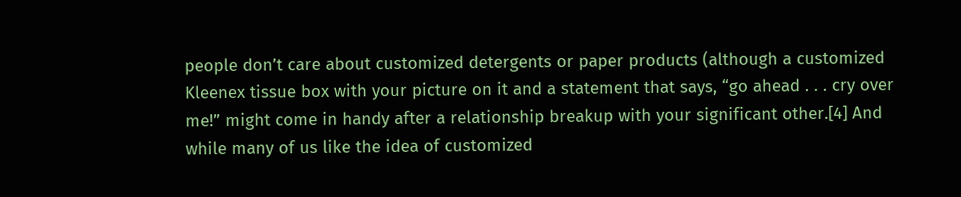people don’t care about customized detergents or paper products (although a customized Kleenex tissue box with your picture on it and a statement that says, “go ahead . . . cry over me!” might come in handy after a relationship breakup with your significant other.[4] And while many of us like the idea of customized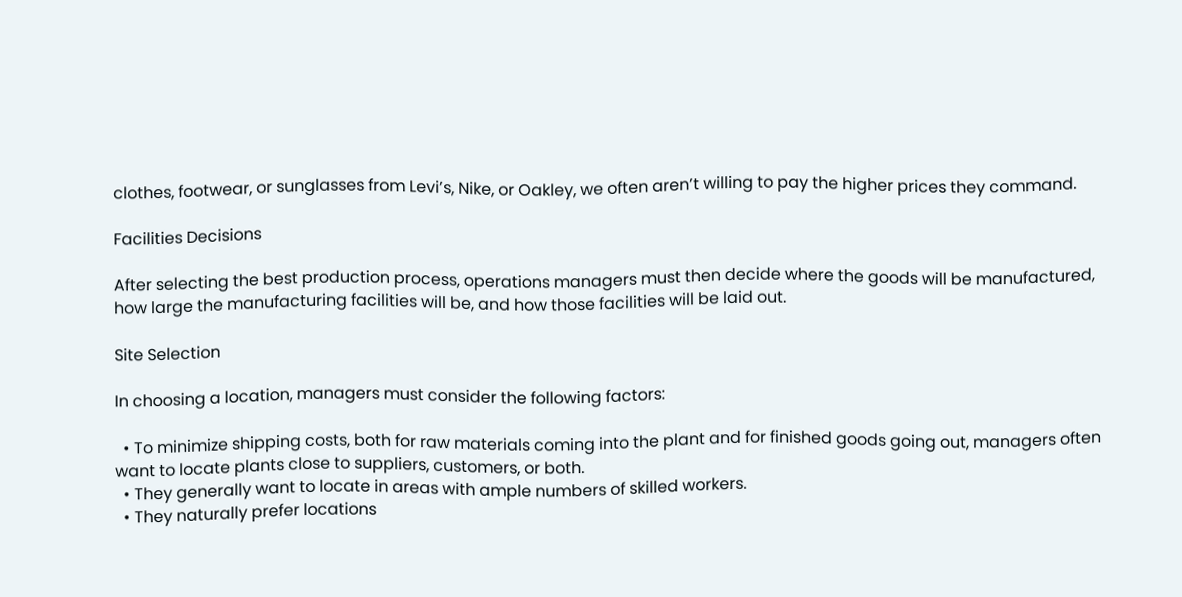clothes, footwear, or sunglasses from Levi’s, Nike, or Oakley, we often aren’t willing to pay the higher prices they command.

Facilities Decisions

After selecting the best production process, operations managers must then decide where the goods will be manufactured, how large the manufacturing facilities will be, and how those facilities will be laid out.

Site Selection

In choosing a location, managers must consider the following factors:

  • To minimize shipping costs, both for raw materials coming into the plant and for finished goods going out, managers often want to locate plants close to suppliers, customers, or both.
  • They generally want to locate in areas with ample numbers of skilled workers.
  • They naturally prefer locations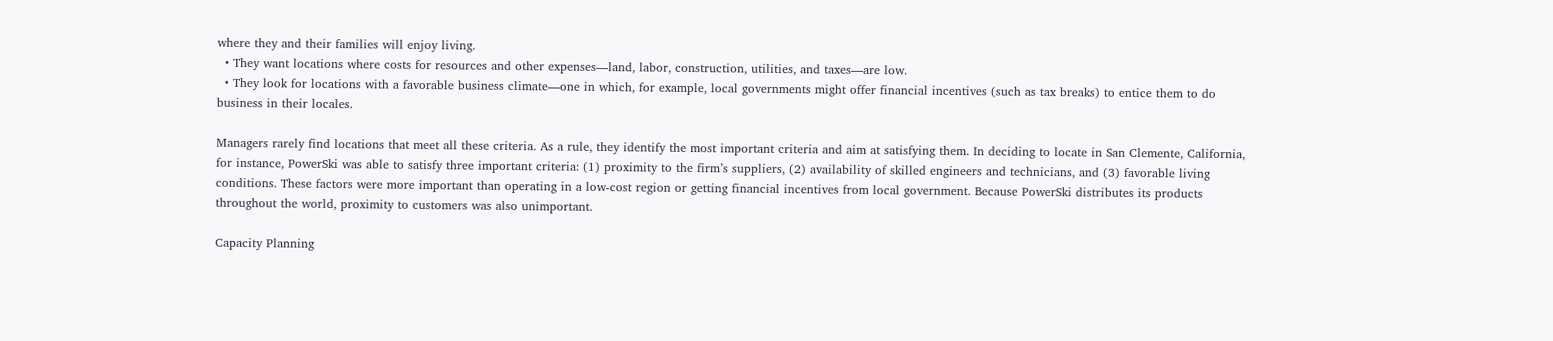where they and their families will enjoy living.
  • They want locations where costs for resources and other expenses—land, labor, construction, utilities, and taxes—are low.
  • They look for locations with a favorable business climate—one in which, for example, local governments might offer financial incentives (such as tax breaks) to entice them to do business in their locales.

Managers rarely find locations that meet all these criteria. As a rule, they identify the most important criteria and aim at satisfying them. In deciding to locate in San Clemente, California, for instance, PowerSki was able to satisfy three important criteria: (1) proximity to the firm’s suppliers, (2) availability of skilled engineers and technicians, and (3) favorable living conditions. These factors were more important than operating in a low-cost region or getting financial incentives from local government. Because PowerSki distributes its products throughout the world, proximity to customers was also unimportant.

Capacity Planning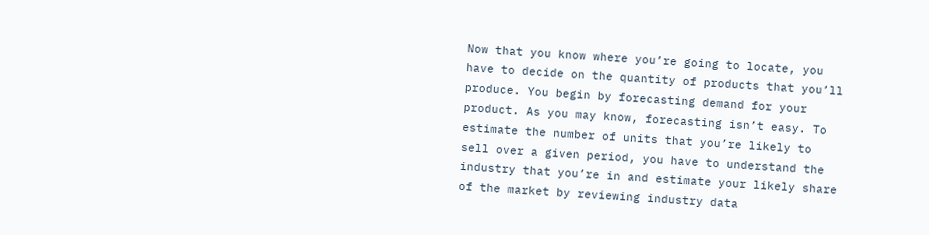Now that you know where you’re going to locate, you have to decide on the quantity of products that you’ll produce. You begin by forecasting demand for your product. As you may know, forecasting isn’t easy. To estimate the number of units that you’re likely to sell over a given period, you have to understand the industry that you’re in and estimate your likely share of the market by reviewing industry data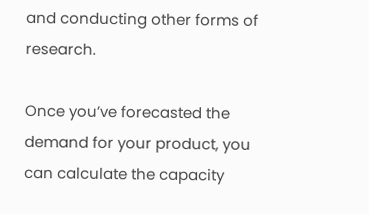and conducting other forms of research.

Once you’ve forecasted the demand for your product, you can calculate the capacity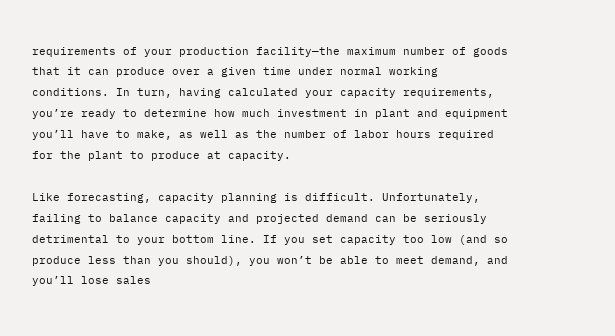requirements of your production facility—the maximum number of goods that it can produce over a given time under normal working conditions. In turn, having calculated your capacity requirements, you’re ready to determine how much investment in plant and equipment you’ll have to make, as well as the number of labor hours required for the plant to produce at capacity.

Like forecasting, capacity planning is difficult. Unfortunately, failing to balance capacity and projected demand can be seriously detrimental to your bottom line. If you set capacity too low (and so produce less than you should), you won’t be able to meet demand, and you’ll lose sales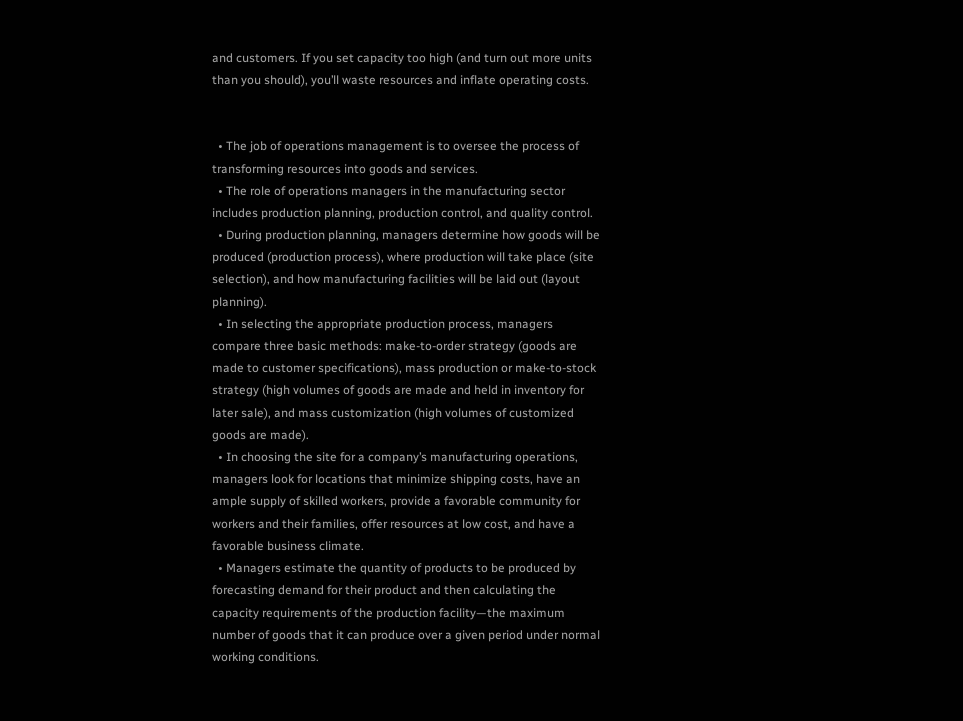and customers. If you set capacity too high (and turn out more units than you should), you’ll waste resources and inflate operating costs.


  • The job of operations management is to oversee the process of transforming resources into goods and services.
  • The role of operations managers in the manufacturing sector includes production planning, production control, and quality control.
  • During production planning, managers determine how goods will be produced (production process), where production will take place (site selection), and how manufacturing facilities will be laid out (layout planning).
  • In selecting the appropriate production process, managers compare three basic methods: make-to-order strategy (goods are made to customer specifications), mass production or make-to-stock strategy (high volumes of goods are made and held in inventory for later sale), and mass customization (high volumes of customized goods are made).
  • In choosing the site for a company’s manufacturing operations, managers look for locations that minimize shipping costs, have an ample supply of skilled workers, provide a favorable community for workers and their families, offer resources at low cost, and have a favorable business climate.
  • Managers estimate the quantity of products to be produced by forecasting demand for their product and then calculating the capacity requirements of the production facility—the maximum number of goods that it can produce over a given period under normal working conditions.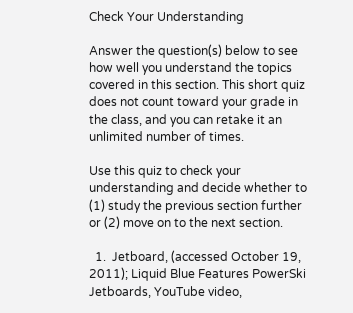Check Your Understanding

Answer the question(s) below to see how well you understand the topics covered in this section. This short quiz does not count toward your grade in the class, and you can retake it an unlimited number of times.

Use this quiz to check your understanding and decide whether to (1) study the previous section further or (2) move on to the next section.

  1.  Jetboard, (accessed October 19, 2011); Liquid Blue Features PowerSki Jetboards, YouTube video,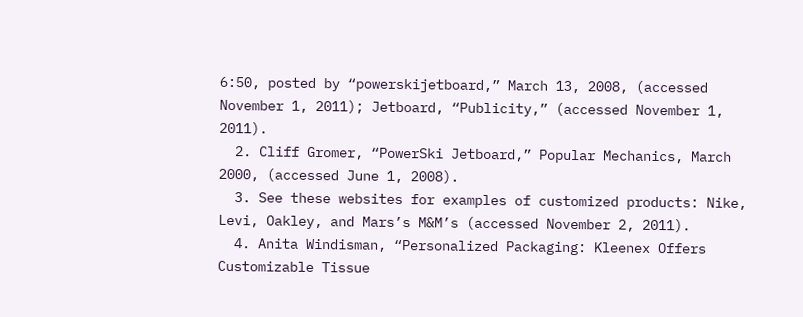6:50, posted by “powerskijetboard,” March 13, 2008, (accessed November 1, 2011); Jetboard, “Publicity,” (accessed November 1, 2011).
  2. Cliff Gromer, “PowerSki Jetboard,” Popular Mechanics, March 2000, (accessed June 1, 2008).
  3. See these websites for examples of customized products: Nike, Levi, Oakley, and Mars’s M&M’s (accessed November 2, 2011).
  4. Anita Windisman, “Personalized Packaging: Kleenex Offers Customizable Tissue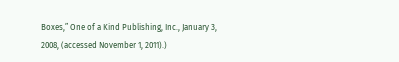Boxes,” One of a Kind Publishing, Inc., January 3, 2008, (accessed November 1, 2011).)